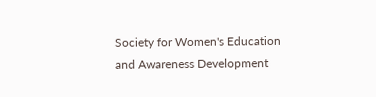Society for Women's Education and Awareness Development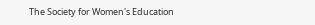The Society for Women's Education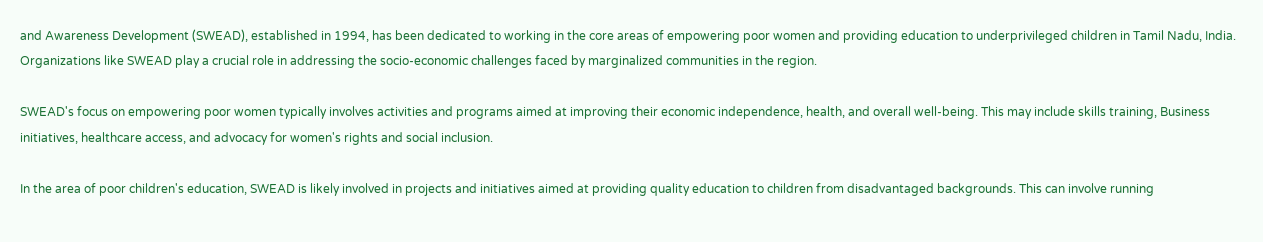and Awareness Development (SWEAD), established in 1994, has been dedicated to working in the core areas of empowering poor women and providing education to underprivileged children in Tamil Nadu, India. Organizations like SWEAD play a crucial role in addressing the socio-economic challenges faced by marginalized communities in the region.

SWEAD's focus on empowering poor women typically involves activities and programs aimed at improving their economic independence, health, and overall well-being. This may include skills training, Business initiatives, healthcare access, and advocacy for women's rights and social inclusion.

In the area of poor children's education, SWEAD is likely involved in projects and initiatives aimed at providing quality education to children from disadvantaged backgrounds. This can involve running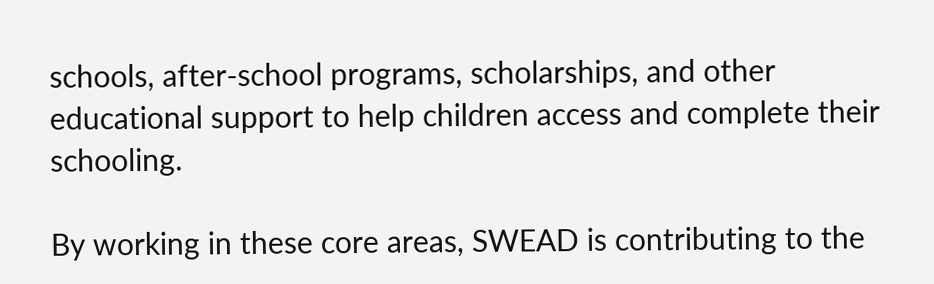schools, after-school programs, scholarships, and other educational support to help children access and complete their schooling.

By working in these core areas, SWEAD is contributing to the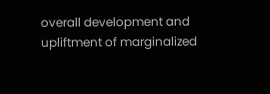overall development and upliftment of marginalized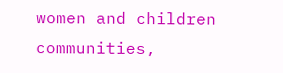women and children communities,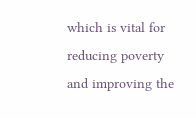which is vital for reducing poverty and improving the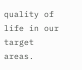quality of life in our target areas.